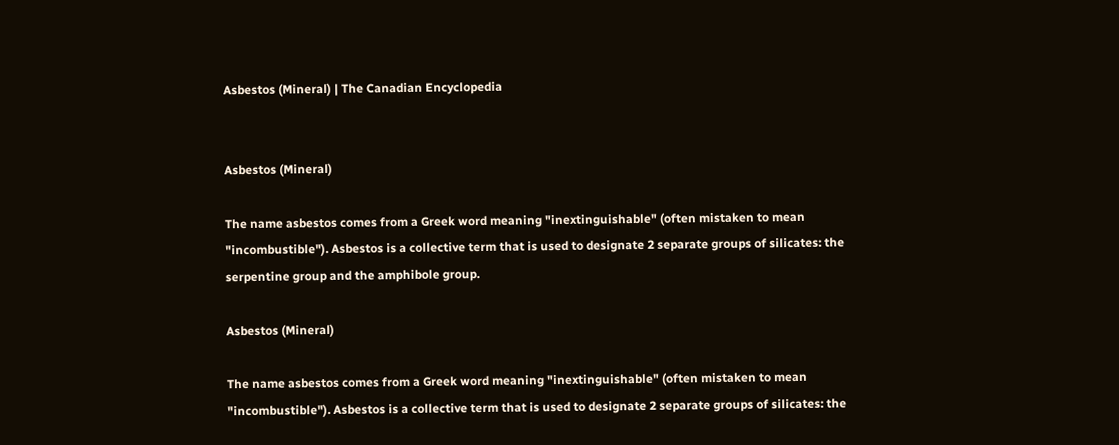Asbestos (Mineral) | The Canadian Encyclopedia


Asbestos (Mineral)

The name asbestos comes from a Greek word meaning "inextinguishable" (often mistaken to mean "incombustible"). Asbestos is a collective term that is used to designate 2 separate groups of silicates: the serpentine group and the amphibole group.

Asbestos (Mineral)

The name asbestos comes from a Greek word meaning "inextinguishable" (often mistaken to mean "incombustible"). Asbestos is a collective term that is used to designate 2 separate groups of silicates: the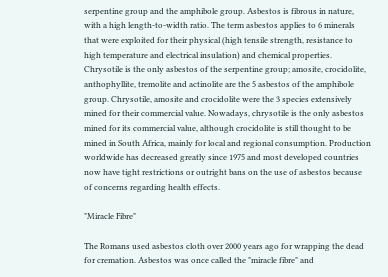serpentine group and the amphibole group. Asbestos is fibrous in nature, with a high length-to-width ratio. The term asbestos applies to 6 minerals that were exploited for their physical (high tensile strength, resistance to high temperature and electrical insulation) and chemical properties. Chrysotile is the only asbestos of the serpentine group; amosite, crocidolite, anthophyllite, tremolite and actinolite are the 5 asbestos of the amphibole group. Chrysotile, amosite and crocidolite were the 3 species extensively mined for their commercial value. Nowadays, chrysotile is the only asbestos mined for its commercial value, although crocidolite is still thought to be mined in South Africa, mainly for local and regional consumption. Production worldwide has decreased greatly since 1975 and most developed countries now have tight restrictions or outright bans on the use of asbestos because of concerns regarding health effects.

"Miracle Fibre"

The Romans used asbestos cloth over 2000 years ago for wrapping the dead for cremation. Asbestos was once called the "miracle fibre" and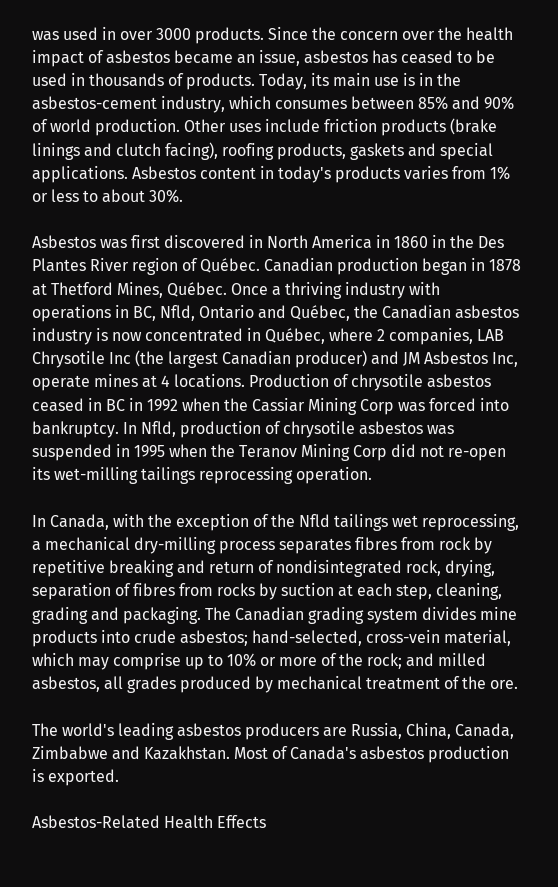was used in over 3000 products. Since the concern over the health impact of asbestos became an issue, asbestos has ceased to be used in thousands of products. Today, its main use is in the asbestos-cement industry, which consumes between 85% and 90% of world production. Other uses include friction products (brake linings and clutch facing), roofing products, gaskets and special applications. Asbestos content in today's products varies from 1% or less to about 30%.

Asbestos was first discovered in North America in 1860 in the Des Plantes River region of Québec. Canadian production began in 1878 at Thetford Mines, Québec. Once a thriving industry with operations in BC, Nfld, Ontario and Québec, the Canadian asbestos industry is now concentrated in Québec, where 2 companies, LAB Chrysotile Inc (the largest Canadian producer) and JM Asbestos Inc, operate mines at 4 locations. Production of chrysotile asbestos ceased in BC in 1992 when the Cassiar Mining Corp was forced into bankruptcy. In Nfld, production of chrysotile asbestos was suspended in 1995 when the Teranov Mining Corp did not re-open its wet-milling tailings reprocessing operation.

In Canada, with the exception of the Nfld tailings wet reprocessing, a mechanical dry-milling process separates fibres from rock by repetitive breaking and return of nondisintegrated rock, drying, separation of fibres from rocks by suction at each step, cleaning, grading and packaging. The Canadian grading system divides mine products into crude asbestos; hand-selected, cross-vein material, which may comprise up to 10% or more of the rock; and milled asbestos, all grades produced by mechanical treatment of the ore.

The world's leading asbestos producers are Russia, China, Canada, Zimbabwe and Kazakhstan. Most of Canada's asbestos production is exported.

Asbestos-Related Health Effects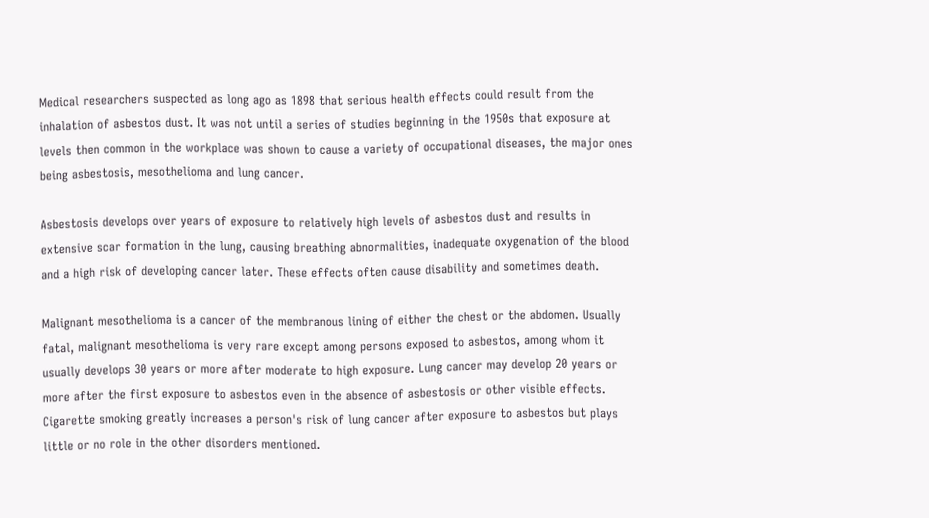Medical researchers suspected as long ago as 1898 that serious health effects could result from the inhalation of asbestos dust. It was not until a series of studies beginning in the 1950s that exposure at levels then common in the workplace was shown to cause a variety of occupational diseases, the major ones being asbestosis, mesothelioma and lung cancer.

Asbestosis develops over years of exposure to relatively high levels of asbestos dust and results in extensive scar formation in the lung, causing breathing abnormalities, inadequate oxygenation of the blood and a high risk of developing cancer later. These effects often cause disability and sometimes death.

Malignant mesothelioma is a cancer of the membranous lining of either the chest or the abdomen. Usually fatal, malignant mesothelioma is very rare except among persons exposed to asbestos, among whom it usually develops 30 years or more after moderate to high exposure. Lung cancer may develop 20 years or more after the first exposure to asbestos even in the absence of asbestosis or other visible effects. Cigarette smoking greatly increases a person's risk of lung cancer after exposure to asbestos but plays little or no role in the other disorders mentioned.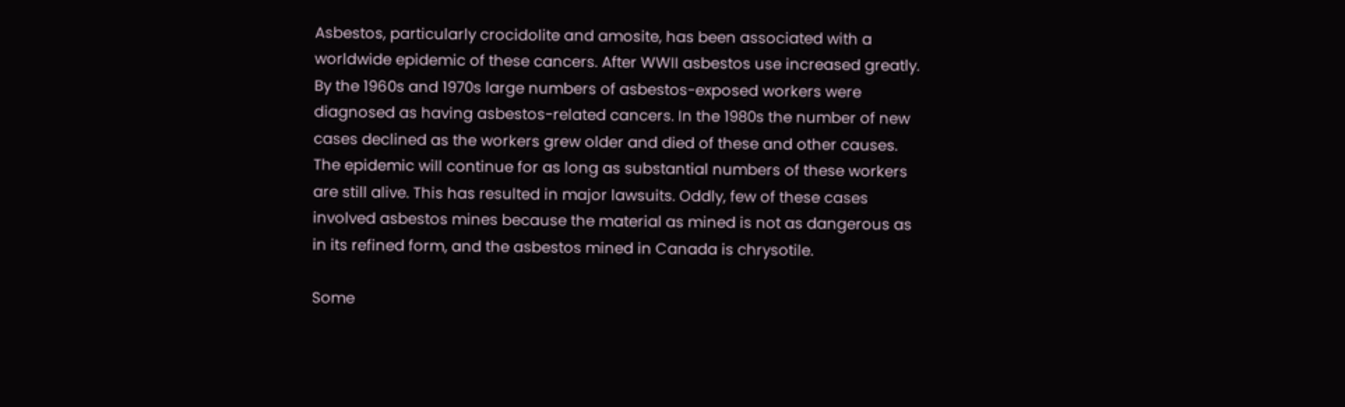Asbestos, particularly crocidolite and amosite, has been associated with a worldwide epidemic of these cancers. After WWII asbestos use increased greatly. By the 1960s and 1970s large numbers of asbestos-exposed workers were diagnosed as having asbestos-related cancers. In the 1980s the number of new cases declined as the workers grew older and died of these and other causes. The epidemic will continue for as long as substantial numbers of these workers are still alive. This has resulted in major lawsuits. Oddly, few of these cases involved asbestos mines because the material as mined is not as dangerous as in its refined form, and the asbestos mined in Canada is chrysotile.

Some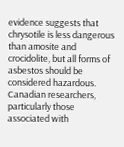evidence suggests that chrysotile is less dangerous than amosite and crocidolite, but all forms of asbestos should be considered hazardous. Canadian researchers, particularly those associated with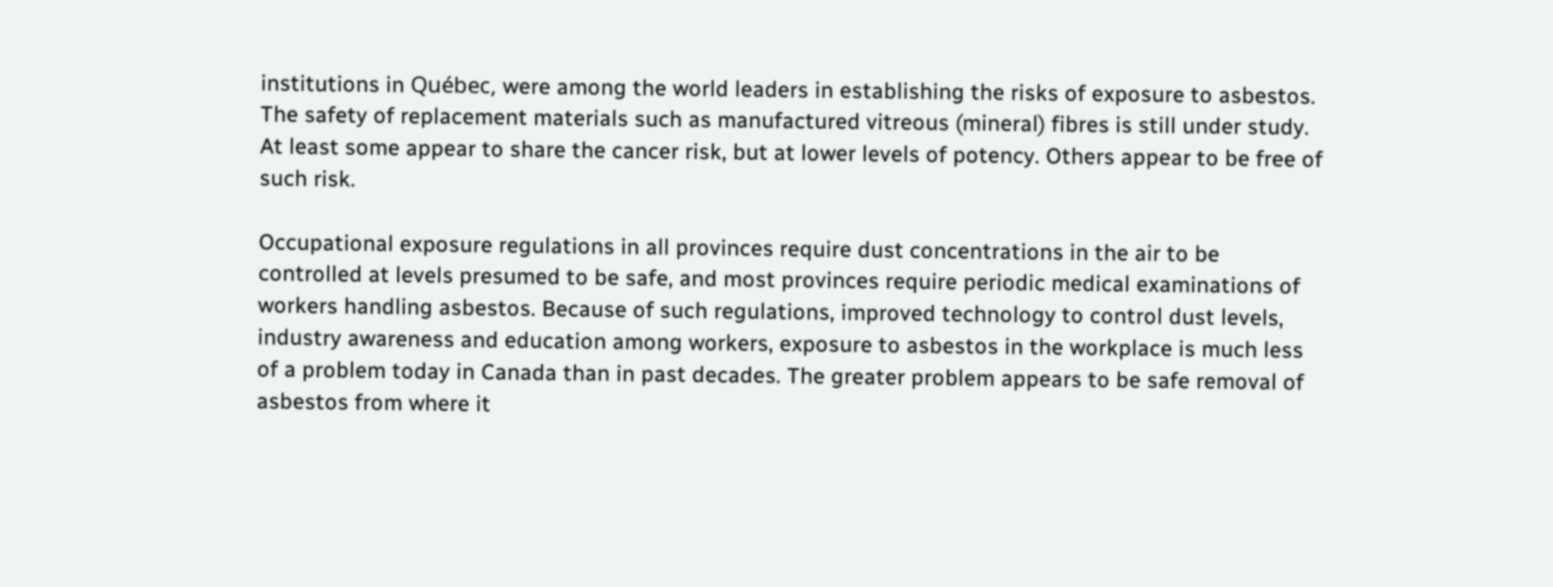institutions in Québec, were among the world leaders in establishing the risks of exposure to asbestos. The safety of replacement materials such as manufactured vitreous (mineral) fibres is still under study. At least some appear to share the cancer risk, but at lower levels of potency. Others appear to be free of such risk.

Occupational exposure regulations in all provinces require dust concentrations in the air to be controlled at levels presumed to be safe, and most provinces require periodic medical examinations of workers handling asbestos. Because of such regulations, improved technology to control dust levels, industry awareness and education among workers, exposure to asbestos in the workplace is much less of a problem today in Canada than in past decades. The greater problem appears to be safe removal of asbestos from where it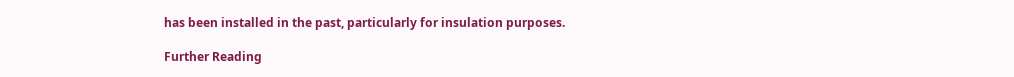has been installed in the past, particularly for insulation purposes.

Further Reading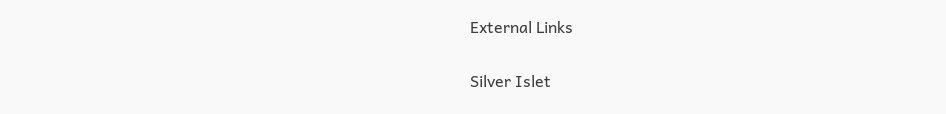External Links

Silver Islet